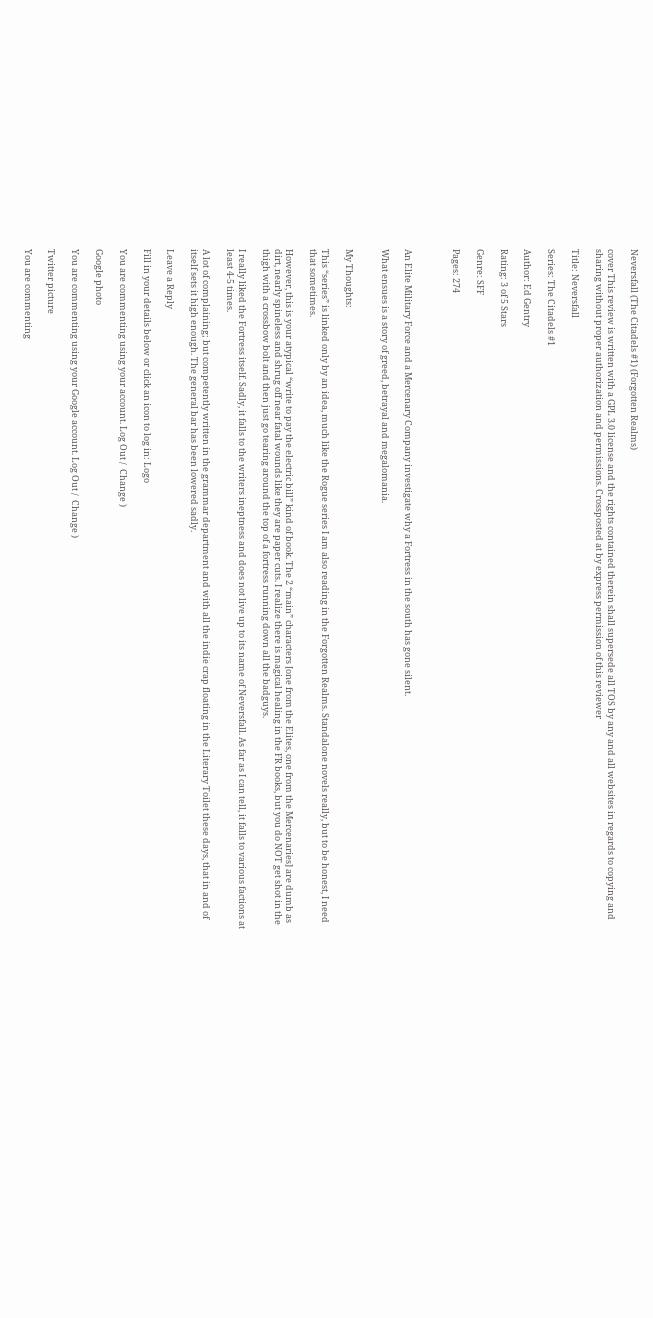Neversfall (The Citadels #1) (Forgotten Realms)

cover This review is written with a GPL 3.0 license and the rights contained therein shall supersede all TOS by any and all websites in regards to copying and sharing without proper authorization and permissions. Crossposted at by express permission of this reviewer

Title: Neversfall

Series: The Citadels #1

Author: Ed Gentry

Rating: 3 of 5 Stars

Genre: SFF

Pages: 274



An Elite Military Force and a Mercenary Company investigate why a Fortress in the south has gone silent.

What ensues is a story of greed, betrayal and megalomania.


My Thoughts:

This “series” is linked only by an idea, much like the Rogue series I am also reading in the Forgotten Realms. Standalone novels really, but to be honest, I need that sometimes.

However, this is your atypical “write to pay the electric bill” kind of book. The 2 “main” characters [one from the Elites, one from the Mercenaries] are dumb as dirt, nearly spineless and shrug off near fatal wounds like they are paper cuts. I realize there is magical healing in the FR books, but you do NOT get shot in the thigh with a crossbow bolt and then just go tearing around the top of a fortress running down all the badguys.

I really liked the Fortress itself. Sadly, it falls to the writers ineptness and does not live up to its name of Neversfall. As far as I can tell, it falls to various factions at least 4-5 times.

A lot of complaining; but competently written in the grammar department and with all the indie crap floating in the Literary Toilet these days, that in and of itself sets it high enough. The general bar has been lowered sadly.

Leave a Reply

Fill in your details below or click an icon to log in: Logo

You are commenting using your account. Log Out /  Change )

Google photo

You are commenting using your Google account. Log Out /  Change )

Twitter picture

You are commenting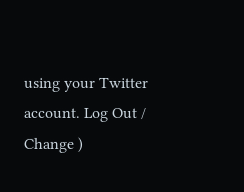using your Twitter account. Log Out /  Change )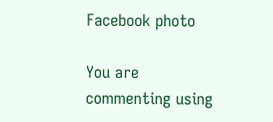Facebook photo

You are commenting using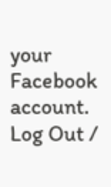your Facebook account. Log Out /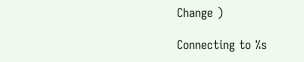Change )

Connecting to %s